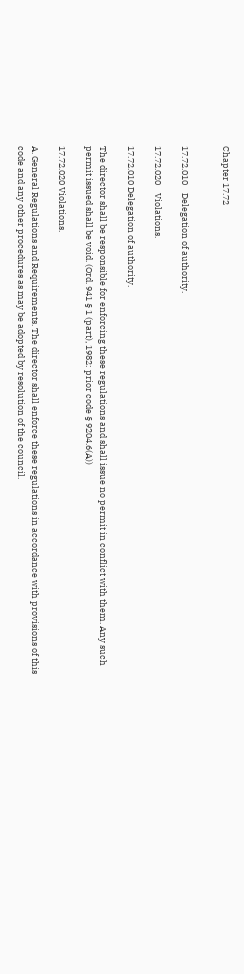Chapter 17.72


17.72.010    Delegation of authority.

17.72.020    Violations.

17.72.010 Delegation of authority.

The director shall be responsible for enforcing these regulations and shall issue no permit in conflict with them. Any such permit issued shall be void. (Ord. 941 § 1 (part), 1982: prior code § 9204.6(A))

17.72.020 Violations.

A. General Regulations and Requirements. The director shall enforce these regulations in accordance with provisions of this code and any other procedures as may be adopted by resolution of the council.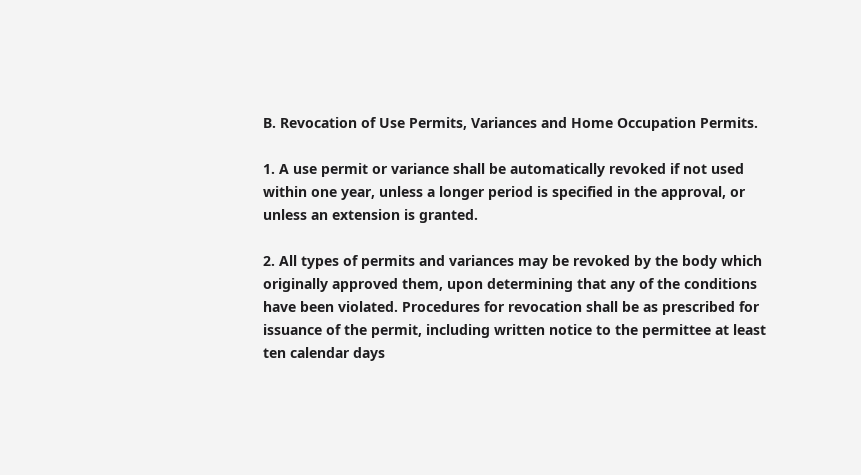B. Revocation of Use Permits, Variances and Home Occupation Permits.

1. A use permit or variance shall be automatically revoked if not used within one year, unless a longer period is specified in the approval, or unless an extension is granted.

2. All types of permits and variances may be revoked by the body which originally approved them, upon determining that any of the conditions have been violated. Procedures for revocation shall be as prescribed for issuance of the permit, including written notice to the permittee at least ten calendar days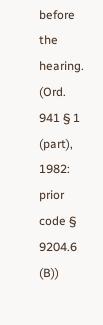before the hearing. (Ord. 941 § 1 (part), 1982: prior code § 9204.6 (B))